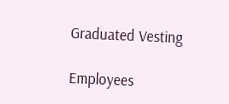Graduated Vesting

Employees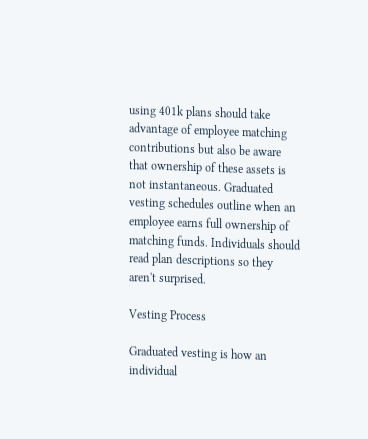using 401k plans should take advantage of employee matching contributions but also be aware that ownership of these assets is not instantaneous. Graduated vesting schedules outline when an employee earns full ownership of matching funds. Individuals should read plan descriptions so they aren't surprised.

Vesting Process

Graduated vesting is how an individual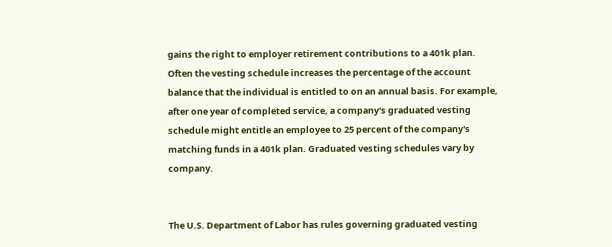gains the right to employer retirement contributions to a 401k plan. Often the vesting schedule increases the percentage of the account balance that the individual is entitled to on an annual basis. For example, after one year of completed service, a company's graduated vesting schedule might entitle an employee to 25 percent of the company's matching funds in a 401k plan. Graduated vesting schedules vary by company.


The U.S. Department of Labor has rules governing graduated vesting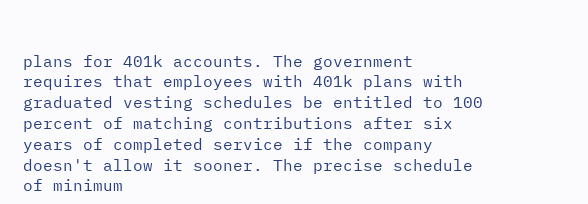plans for 401k accounts. The government requires that employees with 401k plans with graduated vesting schedules be entitled to 100 percent of matching contributions after six years of completed service if the company doesn't allow it sooner. The precise schedule of minimum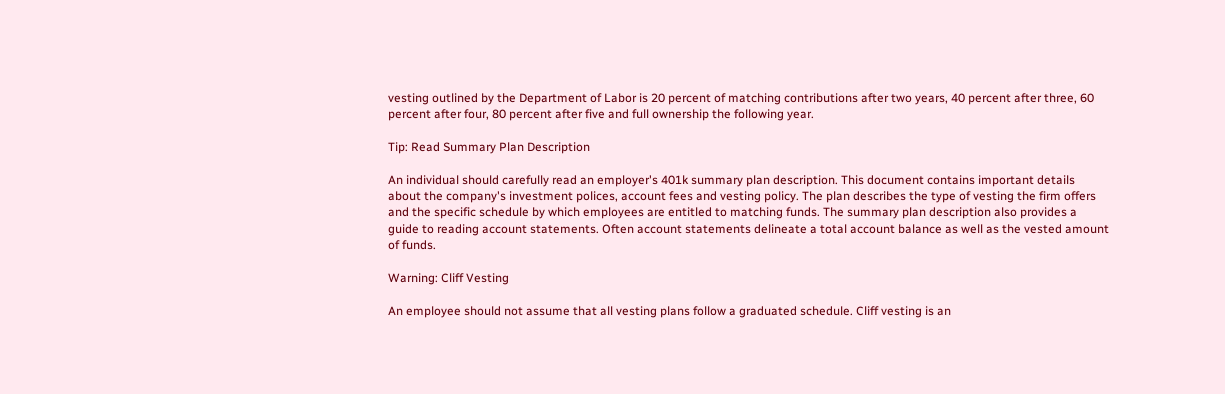vesting outlined by the Department of Labor is 20 percent of matching contributions after two years, 40 percent after three, 60 percent after four, 80 percent after five and full ownership the following year.

Tip: Read Summary Plan Description

An individual should carefully read an employer's 401k summary plan description. This document contains important details about the company's investment polices, account fees and vesting policy. The plan describes the type of vesting the firm offers and the specific schedule by which employees are entitled to matching funds. The summary plan description also provides a guide to reading account statements. Often account statements delineate a total account balance as well as the vested amount of funds.

Warning: Cliff Vesting

An employee should not assume that all vesting plans follow a graduated schedule. Cliff vesting is an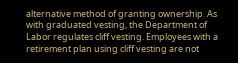alternative method of granting ownership. As with graduated vesting, the Department of Labor regulates cliff vesting. Employees with a retirement plan using cliff vesting are not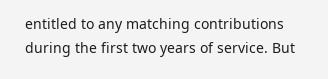entitled to any matching contributions during the first two years of service. But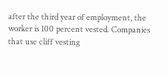after the third year of employment, the worker is 100 percent vested. Companies that use cliff vesting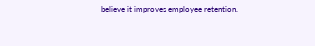believe it improves employee retention.